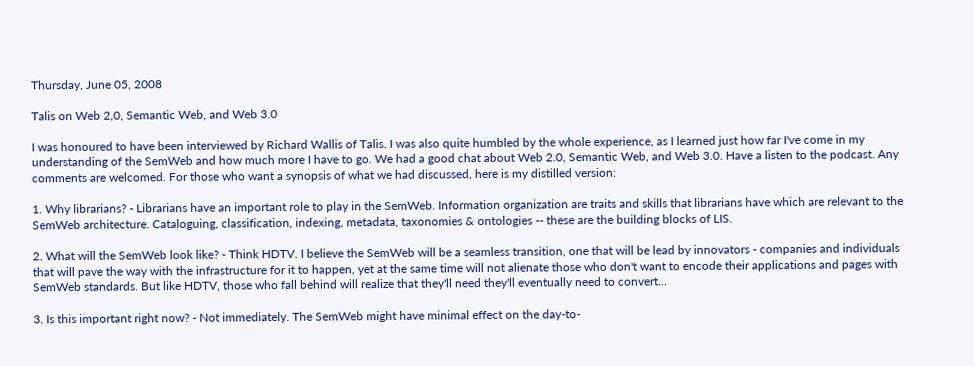Thursday, June 05, 2008

Talis on Web 2,0, Semantic Web, and Web 3.0

I was honoured to have been interviewed by Richard Wallis of Talis. I was also quite humbled by the whole experience, as I learned just how far I've come in my understanding of the SemWeb and how much more I have to go. We had a good chat about Web 2.0, Semantic Web, and Web 3.0. Have a listen to the podcast. Any comments are welcomed. For those who want a synopsis of what we had discussed, here is my distilled version:

1. Why librarians? - Librarians have an important role to play in the SemWeb. Information organization are traits and skills that librarians have which are relevant to the SemWeb architecture. Cataloguing, classification, indexing, metadata, taxonomies & ontologies -- these are the building blocks of LIS.

2. What will the SemWeb look like? - Think HDTV. I believe the SemWeb will be a seamless transition, one that will be lead by innovators - companies and individuals that will pave the way with the infrastructure for it to happen, yet at the same time will not alienate those who don't want to encode their applications and pages with SemWeb standards. But like HDTV, those who fall behind will realize that they'll need they'll eventually need to convert...

3. Is this important right now? - Not immediately. The SemWeb might have minimal effect on the day-to-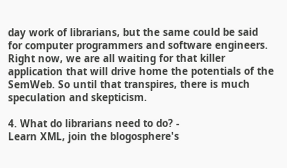day work of librarians, but the same could be said for computer programmers and software engineers. Right now, we are all waiting for that killer application that will drive home the potentials of the SemWeb. So until that transpires, there is much speculation and skepticism.

4. What do librarians need to do? -
Learn XML, join the blogosphere's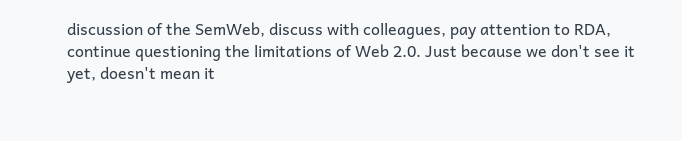discussion of the SemWeb, discuss with colleagues, pay attention to RDA, continue questioning the limitations of Web 2.0. Just because we don't see it yet, doesn't mean it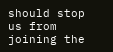should stop us from joining the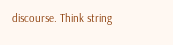discourse. Think string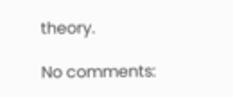theory.

No comments: